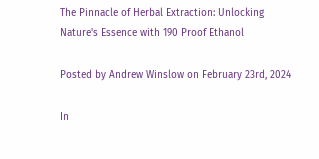The Pinnacle of Herbal Extraction: Unlocking Nature's Essence with 190 Proof Ethanol

Posted by Andrew Winslow on February 23rd, 2024

In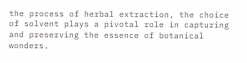the process of herbal extraction, the choice of solvent plays a pivotal role in capturing and preserving the essence of botanical wonders.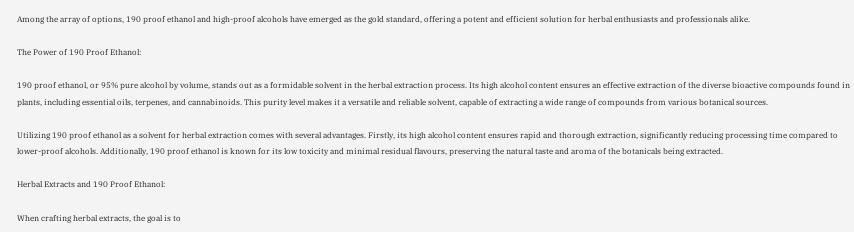Among the array of options, 190 proof ethanol and high-proof alcohols have emerged as the gold standard, offering a potent and efficient solution for herbal enthusiasts and professionals alike.

The Power of 190 Proof Ethanol:

190 proof ethanol, or 95% pure alcohol by volume, stands out as a formidable solvent in the herbal extraction process. Its high alcohol content ensures an effective extraction of the diverse bioactive compounds found in plants, including essential oils, terpenes, and cannabinoids. This purity level makes it a versatile and reliable solvent, capable of extracting a wide range of compounds from various botanical sources.

Utilizing 190 proof ethanol as a solvent for herbal extraction comes with several advantages. Firstly, its high alcohol content ensures rapid and thorough extraction, significantly reducing processing time compared to lower-proof alcohols. Additionally, 190 proof ethanol is known for its low toxicity and minimal residual flavours, preserving the natural taste and aroma of the botanicals being extracted.

Herbal Extracts and 190 Proof Ethanol:

When crafting herbal extracts, the goal is to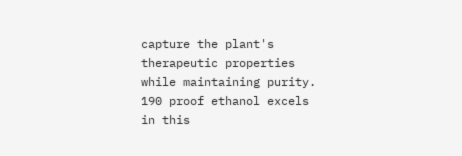capture the plant's therapeutic properties while maintaining purity. 190 proof ethanol excels in this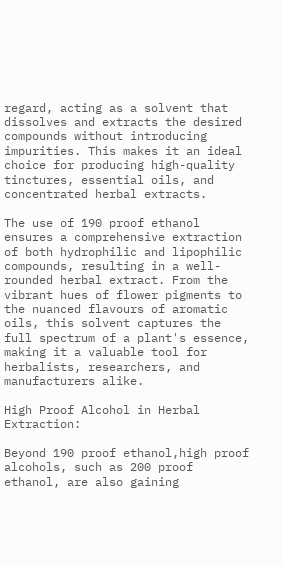regard, acting as a solvent that dissolves and extracts the desired compounds without introducing impurities. This makes it an ideal choice for producing high-quality tinctures, essential oils, and concentrated herbal extracts.

The use of 190 proof ethanol ensures a comprehensive extraction of both hydrophilic and lipophilic compounds, resulting in a well-rounded herbal extract. From the vibrant hues of flower pigments to the nuanced flavours of aromatic oils, this solvent captures the full spectrum of a plant's essence, making it a valuable tool for herbalists, researchers, and manufacturers alike.

High Proof Alcohol in Herbal Extraction:

Beyond 190 proof ethanol,high proof alcohols, such as 200 proof ethanol, are also gaining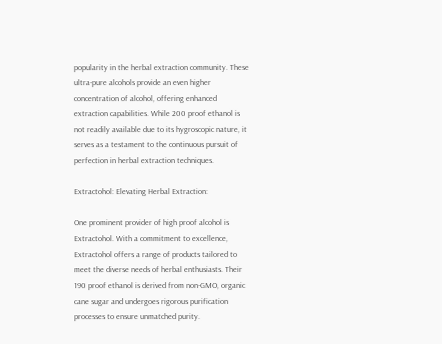popularity in the herbal extraction community. These ultra-pure alcohols provide an even higher concentration of alcohol, offering enhanced extraction capabilities. While 200 proof ethanol is not readily available due to its hygroscopic nature, it serves as a testament to the continuous pursuit of perfection in herbal extraction techniques.

Extractohol: Elevating Herbal Extraction:

One prominent provider of high proof alcohol is Extractohol. With a commitment to excellence, Extractohol offers a range of products tailored to meet the diverse needs of herbal enthusiasts. Their 190 proof ethanol is derived from non-GMO, organic cane sugar and undergoes rigorous purification processes to ensure unmatched purity.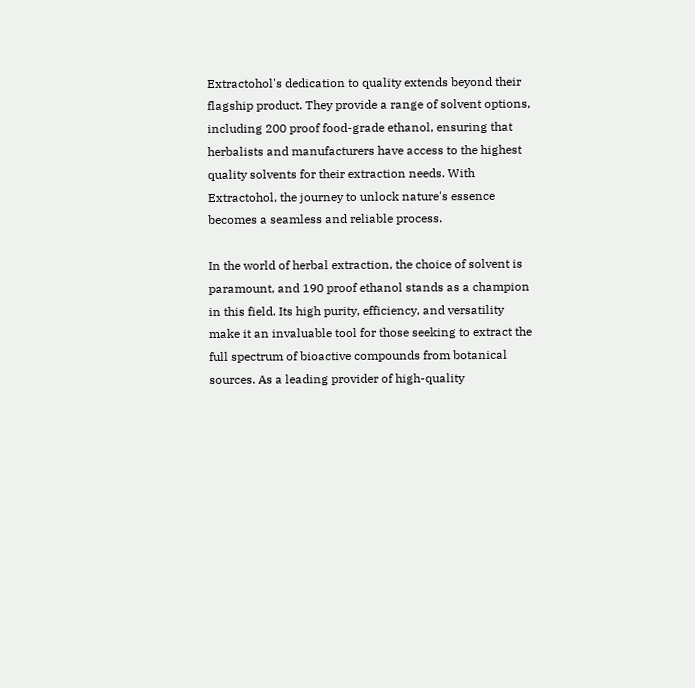Extractohol's dedication to quality extends beyond their flagship product. They provide a range of solvent options, including 200 proof food-grade ethanol, ensuring that herbalists and manufacturers have access to the highest quality solvents for their extraction needs. With Extractohol, the journey to unlock nature's essence becomes a seamless and reliable process.

In the world of herbal extraction, the choice of solvent is paramount, and 190 proof ethanol stands as a champion in this field. Its high purity, efficiency, and versatility make it an invaluable tool for those seeking to extract the full spectrum of bioactive compounds from botanical sources. As a leading provider of high-quality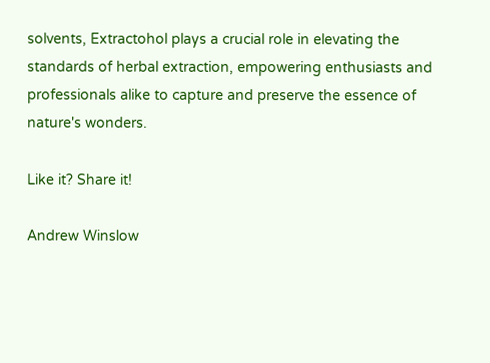solvents, Extractohol plays a crucial role in elevating the standards of herbal extraction, empowering enthusiasts and professionals alike to capture and preserve the essence of nature's wonders.

Like it? Share it!

Andrew Winslow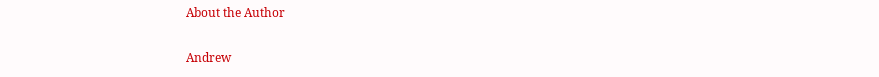About the Author

Andrew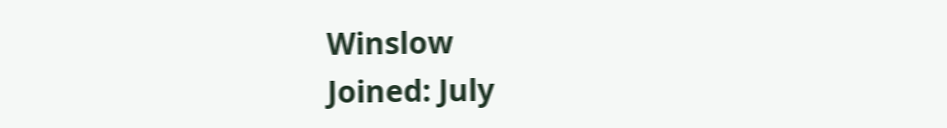Winslow
Joined: July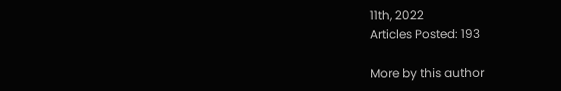11th, 2022
Articles Posted: 193

More by this author